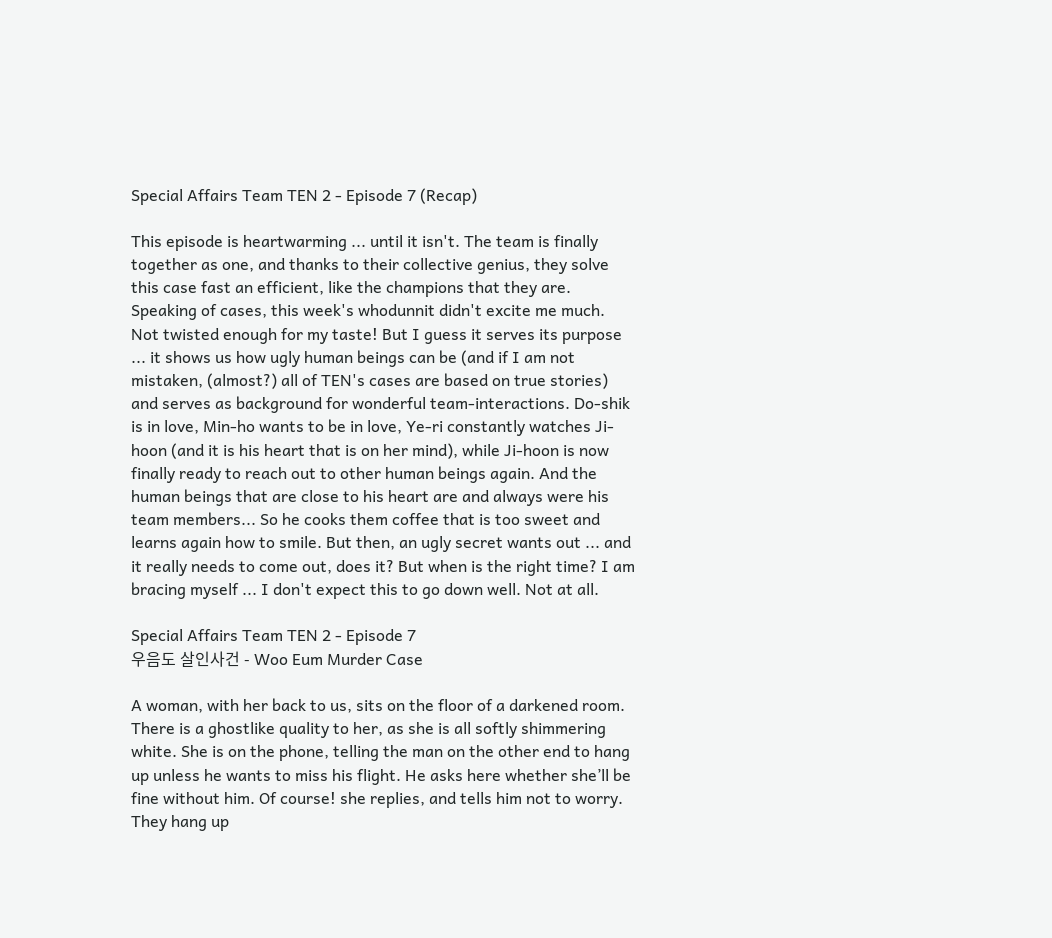Special Affairs Team TEN 2 - Episode 7 (Recap)

This episode is heartwarming ... until it isn't. The team is finally together as one, and thanks to their collective genius, they solve this case fast an efficient, like the champions that they are. Speaking of cases, this week's whodunnit didn't excite me much. Not twisted enough for my taste! But I guess it serves its purpose ... it shows us how ugly human beings can be (and if I am not mistaken, (almost?) all of TEN's cases are based on true stories) and serves as background for wonderful team-interactions. Do-shik is in love, Min-ho wants to be in love, Ye-ri constantly watches Ji-hoon (and it is his heart that is on her mind), while Ji-hoon is now finally ready to reach out to other human beings again. And the human beings that are close to his heart are and always were his team members... So he cooks them coffee that is too sweet and learns again how to smile. But then, an ugly secret wants out ... and it really needs to come out, does it? But when is the right time? I am bracing myself ... I don't expect this to go down well. Not at all.

Special Affairs Team TEN 2 - Episode 7
우음도 살인사건 - Woo Eum Murder Case

A woman, with her back to us, sits on the floor of a darkened room. There is a ghostlike quality to her, as she is all softly shimmering white. She is on the phone, telling the man on the other end to hang up unless he wants to miss his flight. He asks here whether she’ll be fine without him. Of course! she replies, and tells him not to worry. They hang up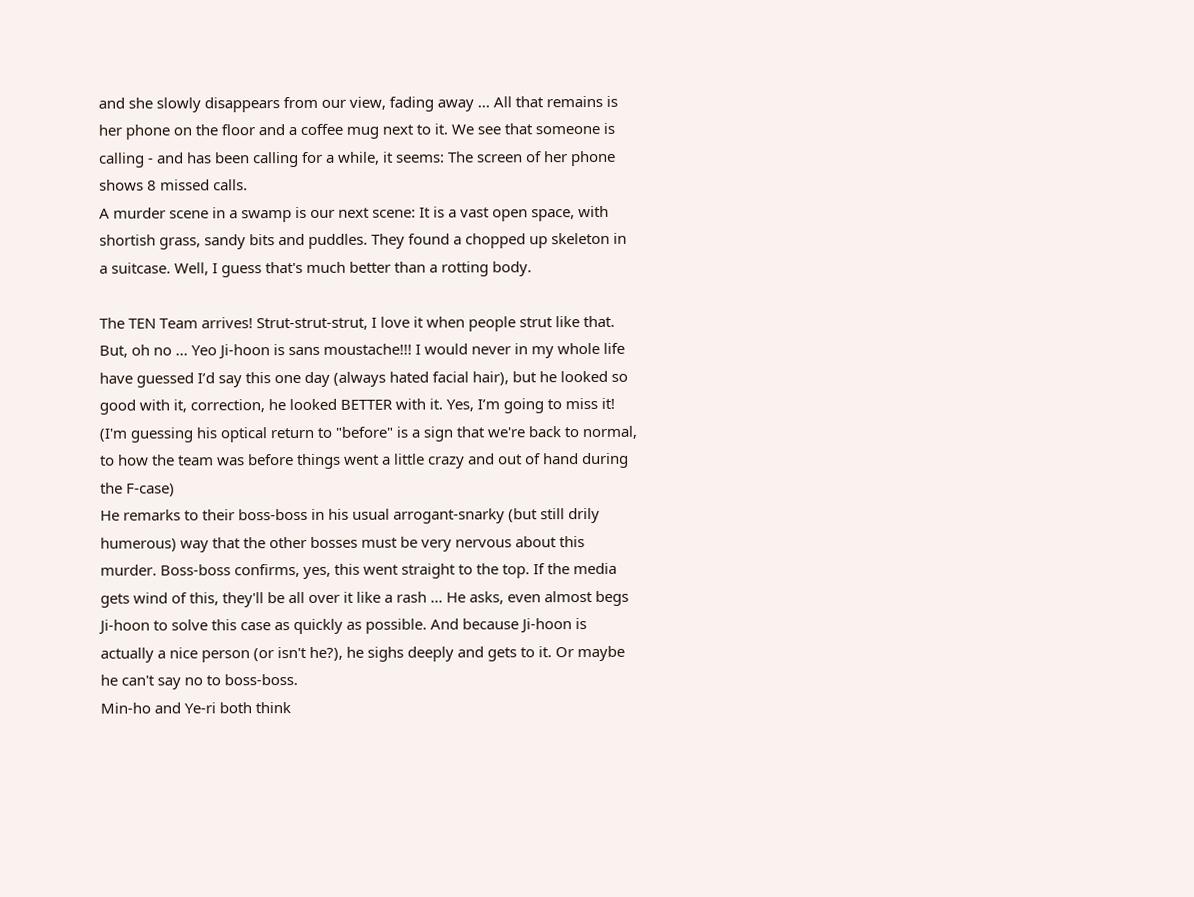and she slowly disappears from our view, fading away ... All that remains is her phone on the floor and a coffee mug next to it. We see that someone is calling - and has been calling for a while, it seems: The screen of her phone shows 8 missed calls.
A murder scene in a swamp is our next scene: It is a vast open space, with shortish grass, sandy bits and puddles. They found a chopped up skeleton in a suitcase. Well, I guess that's much better than a rotting body.

The TEN Team arrives! Strut-strut-strut, I love it when people strut like that. But, oh no ... Yeo Ji-hoon is sans moustache!!! I would never in my whole life have guessed I’d say this one day (always hated facial hair), but he looked so good with it, correction, he looked BETTER with it. Yes, I’m going to miss it! (I'm guessing his optical return to "before" is a sign that we're back to normal, to how the team was before things went a little crazy and out of hand during the F-case)
He remarks to their boss-boss in his usual arrogant-snarky (but still drily humerous) way that the other bosses must be very nervous about this murder. Boss-boss confirms, yes, this went straight to the top. If the media gets wind of this, they'll be all over it like a rash ... He asks, even almost begs Ji-hoon to solve this case as quickly as possible. And because Ji-hoon is actually a nice person (or isn't he?), he sighs deeply and gets to it. Or maybe he can't say no to boss-boss.
Min-ho and Ye-ri both think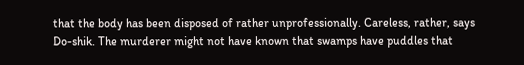that the body has been disposed of rather unprofessionally. Careless, rather, says Do-shik. The murderer might not have known that swamps have puddles that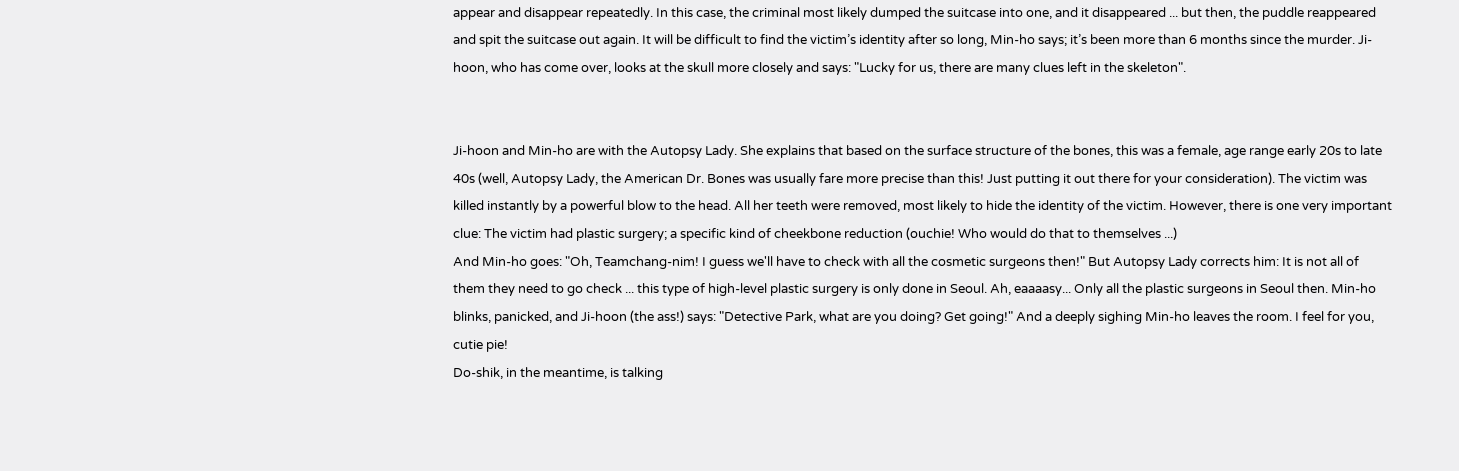appear and disappear repeatedly. In this case, the criminal most likely dumped the suitcase into one, and it disappeared ... but then, the puddle reappeared and spit the suitcase out again. It will be difficult to find the victim’s identity after so long, Min-ho says; it’s been more than 6 months since the murder. Ji-hoon, who has come over, looks at the skull more closely and says: "Lucky for us, there are many clues left in the skeleton".


Ji-hoon and Min-ho are with the Autopsy Lady. She explains that based on the surface structure of the bones, this was a female, age range early 20s to late 40s (well, Autopsy Lady, the American Dr. Bones was usually fare more precise than this! Just putting it out there for your consideration). The victim was killed instantly by a powerful blow to the head. All her teeth were removed, most likely to hide the identity of the victim. However, there is one very important clue: The victim had plastic surgery; a specific kind of cheekbone reduction (ouchie! Who would do that to themselves ...)
And Min-ho goes: "Oh, Teamchang-nim! I guess we'll have to check with all the cosmetic surgeons then!" But Autopsy Lady corrects him: It is not all of them they need to go check ... this type of high-level plastic surgery is only done in Seoul. Ah, eaaaasy... Only all the plastic surgeons in Seoul then. Min-ho blinks, panicked, and Ji-hoon (the ass!) says: "Detective Park, what are you doing? Get going!" And a deeply sighing Min-ho leaves the room. I feel for you, cutie pie!
Do-shik, in the meantime, is talking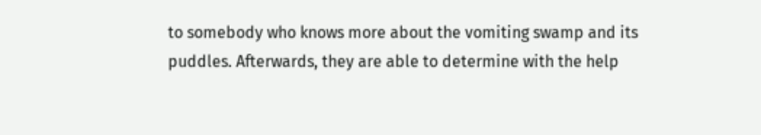to somebody who knows more about the vomiting swamp and its puddles. Afterwards, they are able to determine with the help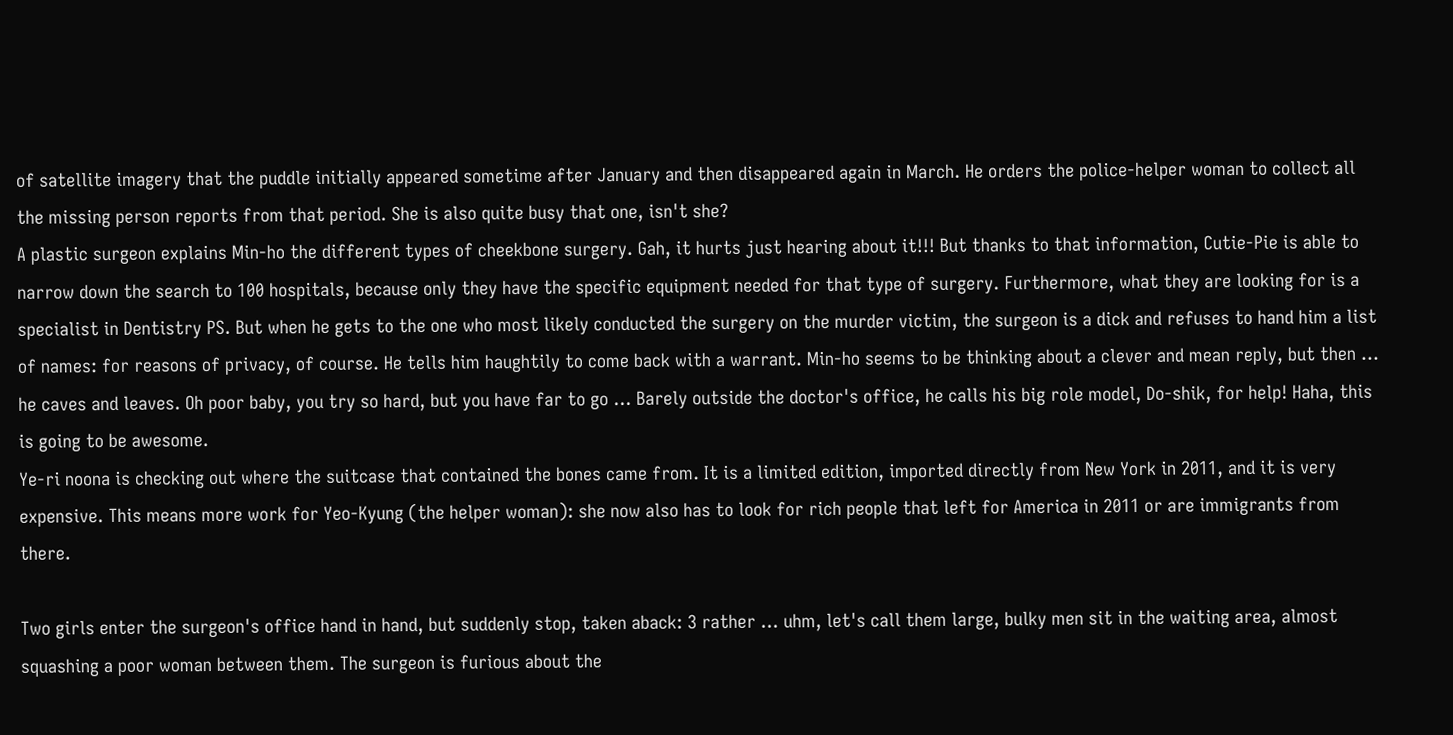of satellite imagery that the puddle initially appeared sometime after January and then disappeared again in March. He orders the police-helper woman to collect all the missing person reports from that period. She is also quite busy that one, isn't she?
A plastic surgeon explains Min-ho the different types of cheekbone surgery. Gah, it hurts just hearing about it!!! But thanks to that information, Cutie-Pie is able to narrow down the search to 100 hospitals, because only they have the specific equipment needed for that type of surgery. Furthermore, what they are looking for is a specialist in Dentistry PS. But when he gets to the one who most likely conducted the surgery on the murder victim, the surgeon is a dick and refuses to hand him a list of names: for reasons of privacy, of course. He tells him haughtily to come back with a warrant. Min-ho seems to be thinking about a clever and mean reply, but then ... he caves and leaves. Oh poor baby, you try so hard, but you have far to go ... Barely outside the doctor's office, he calls his big role model, Do-shik, for help! Haha, this is going to be awesome.
Ye-ri noona is checking out where the suitcase that contained the bones came from. It is a limited edition, imported directly from New York in 2011, and it is very expensive. This means more work for Yeo-Kyung (the helper woman): she now also has to look for rich people that left for America in 2011 or are immigrants from there.

Two girls enter the surgeon's office hand in hand, but suddenly stop, taken aback: 3 rather ... uhm, let's call them large, bulky men sit in the waiting area, almost squashing a poor woman between them. The surgeon is furious about the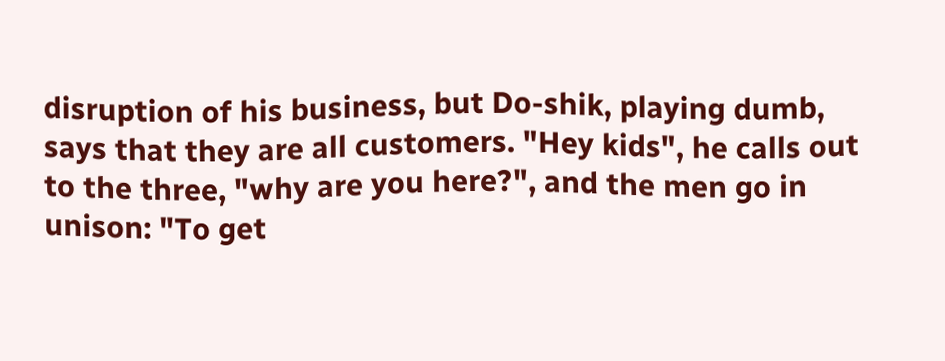disruption of his business, but Do-shik, playing dumb, says that they are all customers. "Hey kids", he calls out to the three, "why are you here?", and the men go in unison: "To get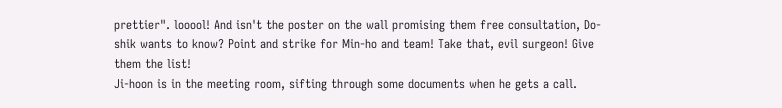prettier". looool! And isn't the poster on the wall promising them free consultation, Do-shik wants to know? Point and strike for Min-ho and team! Take that, evil surgeon! Give them the list!
Ji-hoon is in the meeting room, sifting through some documents when he gets a call.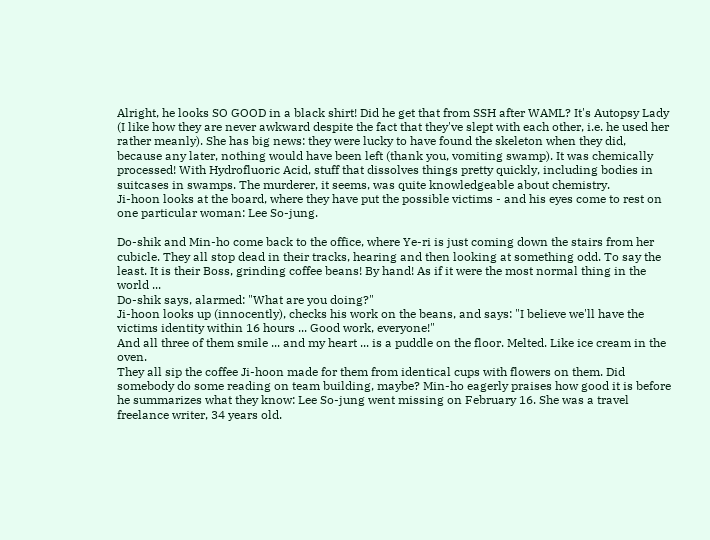Alright, he looks SO GOOD in a black shirt! Did he get that from SSH after WAML? It's Autopsy Lady (I like how they are never awkward despite the fact that they've slept with each other, i.e. he used her rather meanly). She has big news: they were lucky to have found the skeleton when they did, because any later, nothing would have been left (thank you, vomiting swamp). It was chemically processed! With Hydrofluoric Acid, stuff that dissolves things pretty quickly, including bodies in suitcases in swamps. The murderer, it seems, was quite knowledgeable about chemistry.
Ji-hoon looks at the board, where they have put the possible victims - and his eyes come to rest on one particular woman: Lee So-jung.

Do-shik and Min-ho come back to the office, where Ye-ri is just coming down the stairs from her cubicle. They all stop dead in their tracks, hearing and then looking at something odd. To say the least. It is their Boss, grinding coffee beans! By hand! As if it were the most normal thing in the world ...
Do-shik says, alarmed: "What are you doing?"
Ji-hoon looks up (innocently), checks his work on the beans, and says: "I believe we'll have the victims identity within 16 hours ... Good work, everyone!"
And all three of them smile ... and my heart ... is a puddle on the floor. Melted. Like ice cream in the oven.
They all sip the coffee Ji-hoon made for them from identical cups with flowers on them. Did somebody do some reading on team building, maybe? Min-ho eagerly praises how good it is before he summarizes what they know: Lee So-jung went missing on February 16. She was a travel freelance writer, 34 years old.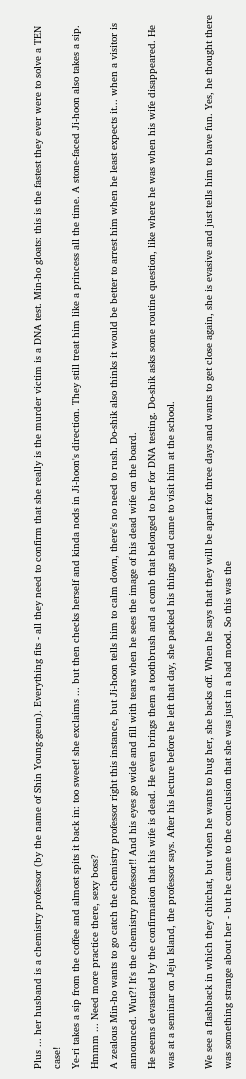Plus ... her husband is a chemistry professor (by the name of Shin Young-geun). Everything fits - all they need to confirm that she really is the murder victim is a DNA test. Min-ho gloats: this is the fastest they ever were to solve a TEN case!
Ye-ri takes a sip from the coffee and almost spits it back in: too sweet! she exclaims ... but then checks herself and kinda nods in Ji-hoon's direction. They still treat him like a princess all the time. A stone-faced Ji-hoon also takes a sip. Hmmm ... Need more practice there, sexy boss?
A zealous Min-ho wants to go catch the chemistry professor right this instance, but Ji-hoon tells him to calm down, there's no need to rush. Do-shik also thinks it would be better to arrest him when he least expects it... when a visitor is announced. Wut?! It's the chemistry professor!! And his eyes go wide and fill with tears when he sees the image of his dead wife on the board.
He seems devastated by the confirmation that his wife is dead. He even brings them a toothbrush and a comb that belonged to her for DNA testing. Do-shik asks some routine question, like where he was when his wife disappeared. He was at a seminar on Jeju Island, the professor says. After his lecture before he left that day, she packed his things and came to visit him at the school.

We see a flashback in which they chitchat, but when he wants to hug her, she backs off. When he says that they will be apart for three days and wants to get close again, she is evasive and just tells him to have fun. Yes, he thought there was something strange about her - but he came to the conclusion that she was just in a bad mood. So this was the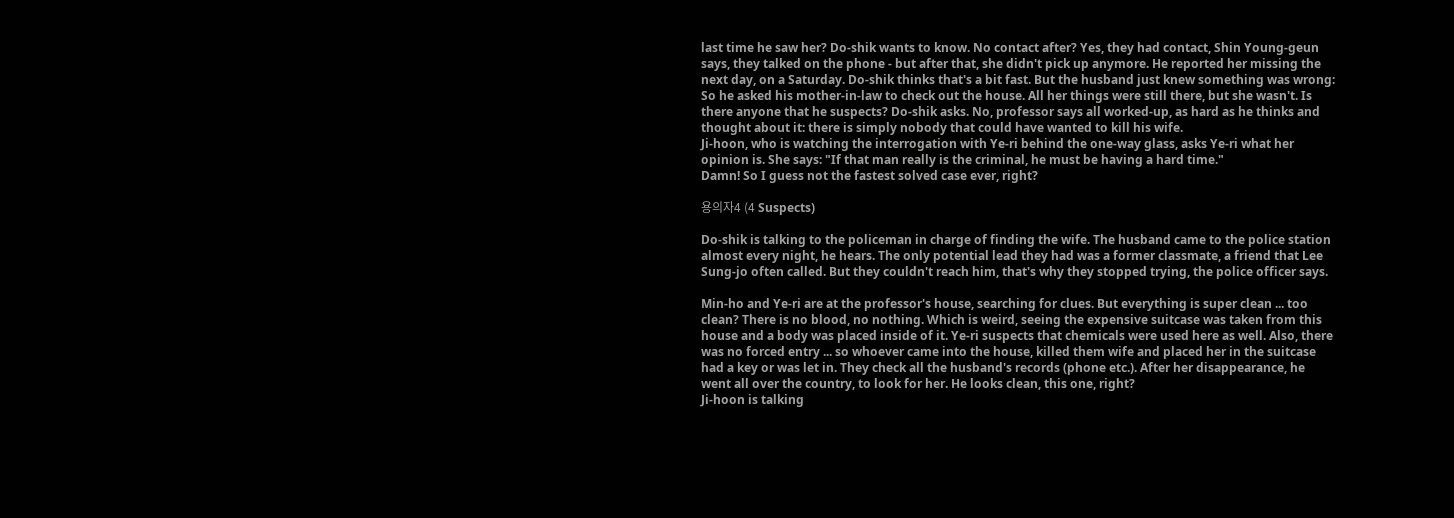last time he saw her? Do-shik wants to know. No contact after? Yes, they had contact, Shin Young-geun says, they talked on the phone - but after that, she didn't pick up anymore. He reported her missing the next day, on a Saturday. Do-shik thinks that's a bit fast. But the husband just knew something was wrong: So he asked his mother-in-law to check out the house. All her things were still there, but she wasn't. Is there anyone that he suspects? Do-shik asks. No, professor says all worked-up, as hard as he thinks and thought about it: there is simply nobody that could have wanted to kill his wife.
Ji-hoon, who is watching the interrogation with Ye-ri behind the one-way glass, asks Ye-ri what her opinion is. She says: "If that man really is the criminal, he must be having a hard time."
Damn! So I guess not the fastest solved case ever, right?

용의자4 (4 Suspects)

Do-shik is talking to the policeman in charge of finding the wife. The husband came to the police station almost every night, he hears. The only potential lead they had was a former classmate, a friend that Lee Sung-jo often called. But they couldn't reach him, that's why they stopped trying, the police officer says.

Min-ho and Ye-ri are at the professor's house, searching for clues. But everything is super clean ... too clean? There is no blood, no nothing. Which is weird, seeing the expensive suitcase was taken from this house and a body was placed inside of it. Ye-ri suspects that chemicals were used here as well. Also, there was no forced entry ... so whoever came into the house, killed them wife and placed her in the suitcase had a key or was let in. They check all the husband's records (phone etc.). After her disappearance, he went all over the country, to look for her. He looks clean, this one, right?
Ji-hoon is talking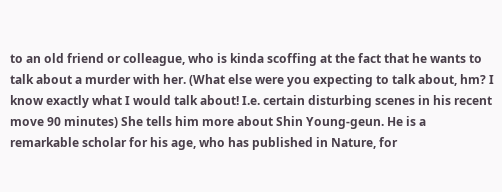to an old friend or colleague, who is kinda scoffing at the fact that he wants to talk about a murder with her. (What else were you expecting to talk about, hm? I know exactly what I would talk about! I.e. certain disturbing scenes in his recent move 90 minutes) She tells him more about Shin Young-geun. He is a remarkable scholar for his age, who has published in Nature, for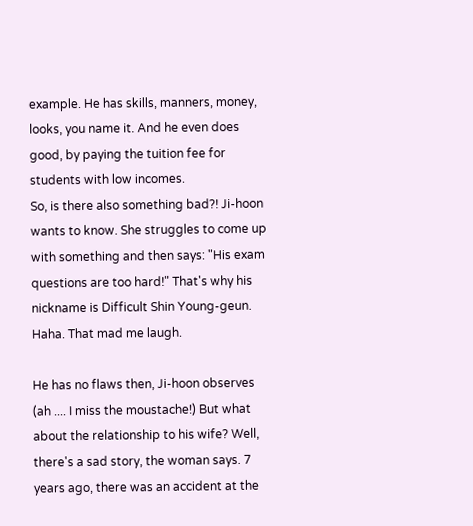example. He has skills, manners, money, looks, you name it. And he even does good, by paying the tuition fee for students with low incomes.
So, is there also something bad?! Ji-hoon wants to know. She struggles to come up with something and then says: "His exam questions are too hard!" That's why his nickname is Difficult Shin Young-geun. Haha. That mad me laugh.

He has no flaws then, Ji-hoon observes (ah .... I miss the moustache!) But what about the relationship to his wife? Well, there's a sad story, the woman says. 7 years ago, there was an accident at the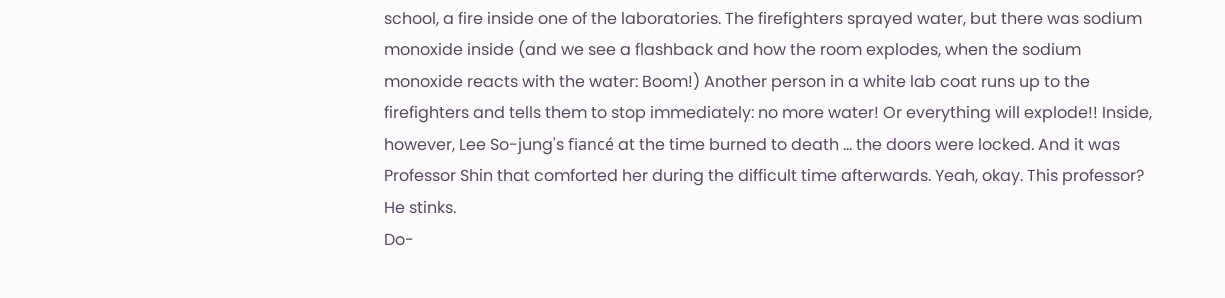school, a fire inside one of the laboratories. The firefighters sprayed water, but there was sodium monoxide inside (and we see a flashback and how the room explodes, when the sodium monoxide reacts with the water: Boom!) Another person in a white lab coat runs up to the firefighters and tells them to stop immediately: no more water! Or everything will explode!! Inside, however, Lee So-jung's fiancé at the time burned to death ... the doors were locked. And it was Professor Shin that comforted her during the difficult time afterwards. Yeah, okay. This professor? He stinks.
Do-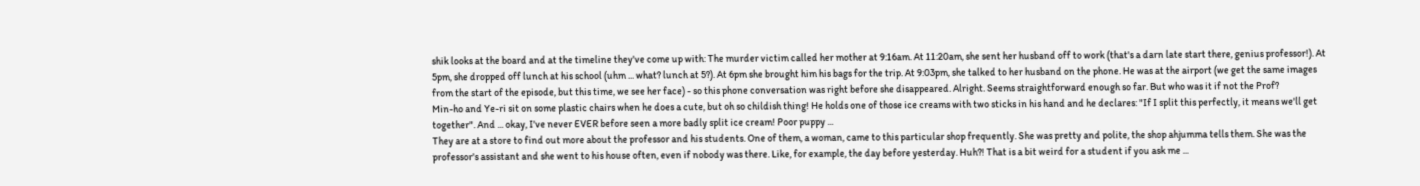shik looks at the board and at the timeline they've come up with: The murder victim called her mother at 9:16am. At 11:20am, she sent her husband off to work (that's a darn late start there, genius professor!). At 5pm, she dropped off lunch at his school (uhm ... what? lunch at 5?). At 6pm she brought him his bags for the trip. At 9:03pm, she talked to her husband on the phone. He was at the airport (we get the same images from the start of the episode, but this time, we see her face) - so this phone conversation was right before she disappeared. Alright. Seems straightforward enough so far. But who was it if not the Prof?
Min-ho and Ye-ri sit on some plastic chairs when he does a cute, but oh so childish thing! He holds one of those ice creams with two sticks in his hand and he declares: "If I split this perfectly, it means we'll get together". And ... okay, I've never EVER before seen a more badly split ice cream! Poor puppy ...
They are at a store to find out more about the professor and his students. One of them, a woman, came to this particular shop frequently. She was pretty and polite, the shop ahjumma tells them. She was the professor's assistant and she went to his house often, even if nobody was there. Like, for example, the day before yesterday. Huh?! That is a bit weird for a student if you ask me ...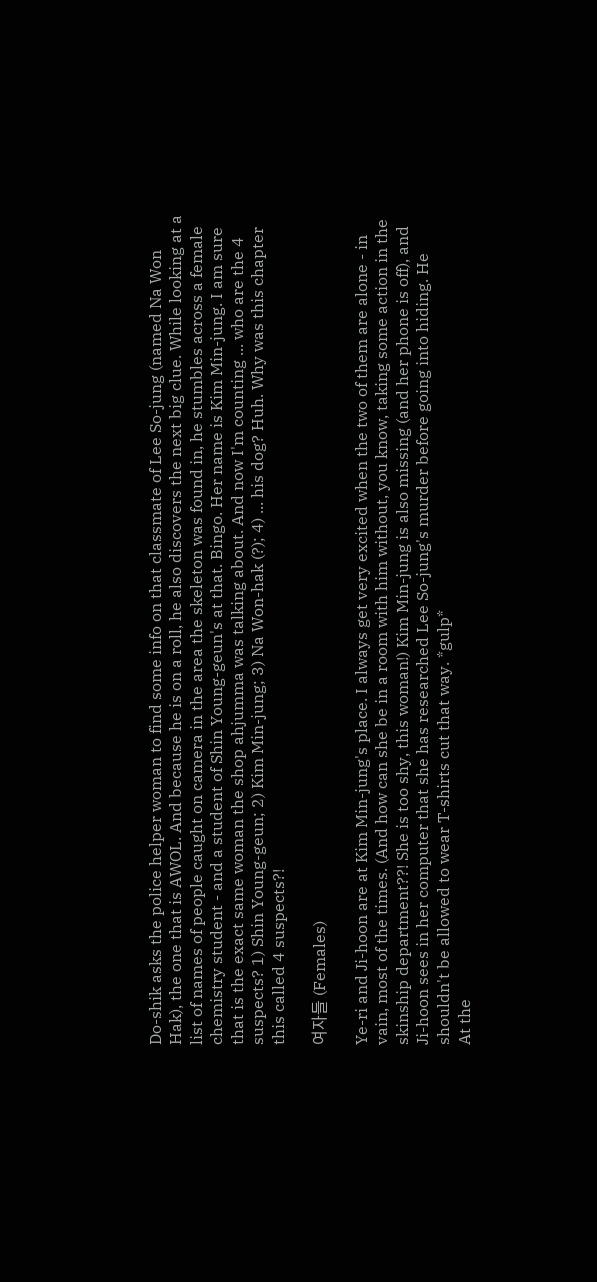Do-shik asks the police helper woman to find some info on that classmate of Lee So-jung (named Na Won Hak), the one that is AWOL. And because he is on a roll, he also discovers the next big clue. While looking at a list of names of people caught on camera in the area the skeleton was found in, he stumbles across a female chemistry student - and a student of Shin Young-geun's at that. Bingo. Her name is Kim Min-jung. I am sure that is the exact same woman the shop ahjumma was talking about. And now I'm counting ... who are the 4 suspects? 1) Shin Young-geun; 2) Kim Min-jung; 3) Na Won-hak (?); 4) ... his dog? Huh. Why was this chapter this called 4 suspects?!

여자들 (Females)

Ye-ri and Ji-hoon are at Kim Min-jung's place. I always get very excited when the two of them are alone - in vain, most of the times. (And how can she be in a room with him without, you know, taking some action in the skinship department??! She is too shy, this woman!) Kim Min-jung is also missing (and her phone is off), and Ji-hoon sees in her computer that she has researched Lee So-jung's murder before going into hiding. He shouldn't be allowed to wear T-shirts cut that way. *gulp*
At the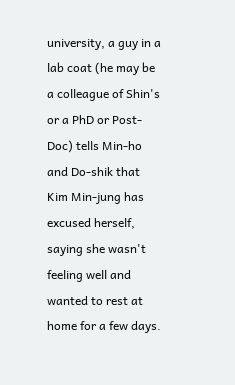university, a guy in a lab coat (he may be a colleague of Shin's or a PhD or Post-Doc) tells Min-ho and Do-shik that Kim Min-jung has excused herself, saying she wasn't feeling well and wanted to rest at home for a few days.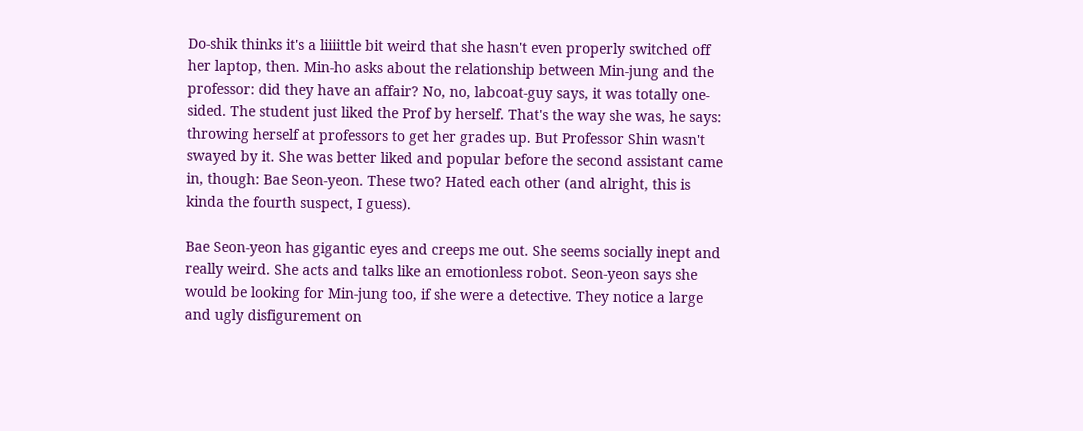Do-shik thinks it's a liiiittle bit weird that she hasn't even properly switched off her laptop, then. Min-ho asks about the relationship between Min-jung and the professor: did they have an affair? No, no, labcoat-guy says, it was totally one-sided. The student just liked the Prof by herself. That's the way she was, he says: throwing herself at professors to get her grades up. But Professor Shin wasn't swayed by it. She was better liked and popular before the second assistant came in, though: Bae Seon-yeon. These two? Hated each other (and alright, this is kinda the fourth suspect, I guess).

Bae Seon-yeon has gigantic eyes and creeps me out. She seems socially inept and really weird. She acts and talks like an emotionless robot. Seon-yeon says she would be looking for Min-jung too, if she were a detective. They notice a large and ugly disfigurement on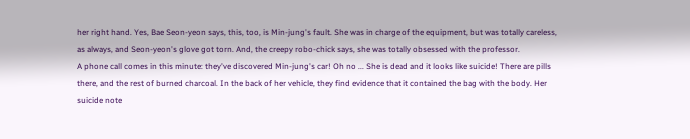her right hand. Yes, Bae Seon-yeon says, this, too, is Min-jung's fault. She was in charge of the equipment, but was totally careless, as always, and Seon-yeon's glove got torn. And, the creepy robo-chick says, she was totally obsessed with the professor.
A phone call comes in this minute: they've discovered Min-jung's car! Oh no ... She is dead and it looks like suicide! There are pills there, and the rest of burned charcoal. In the back of her vehicle, they find evidence that it contained the bag with the body. Her suicide note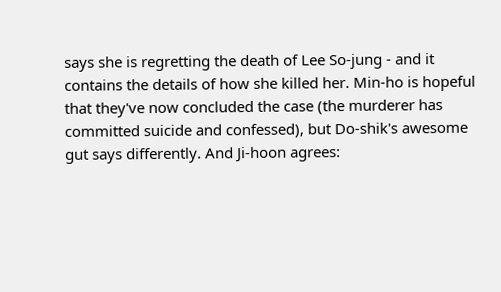says she is regretting the death of Lee So-jung - and it contains the details of how she killed her. Min-ho is hopeful that they've now concluded the case (the murderer has committed suicide and confessed), but Do-shik's awesome gut says differently. And Ji-hoon agrees: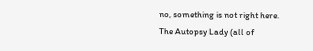no, something is not right here.
The Autopsy Lady (all of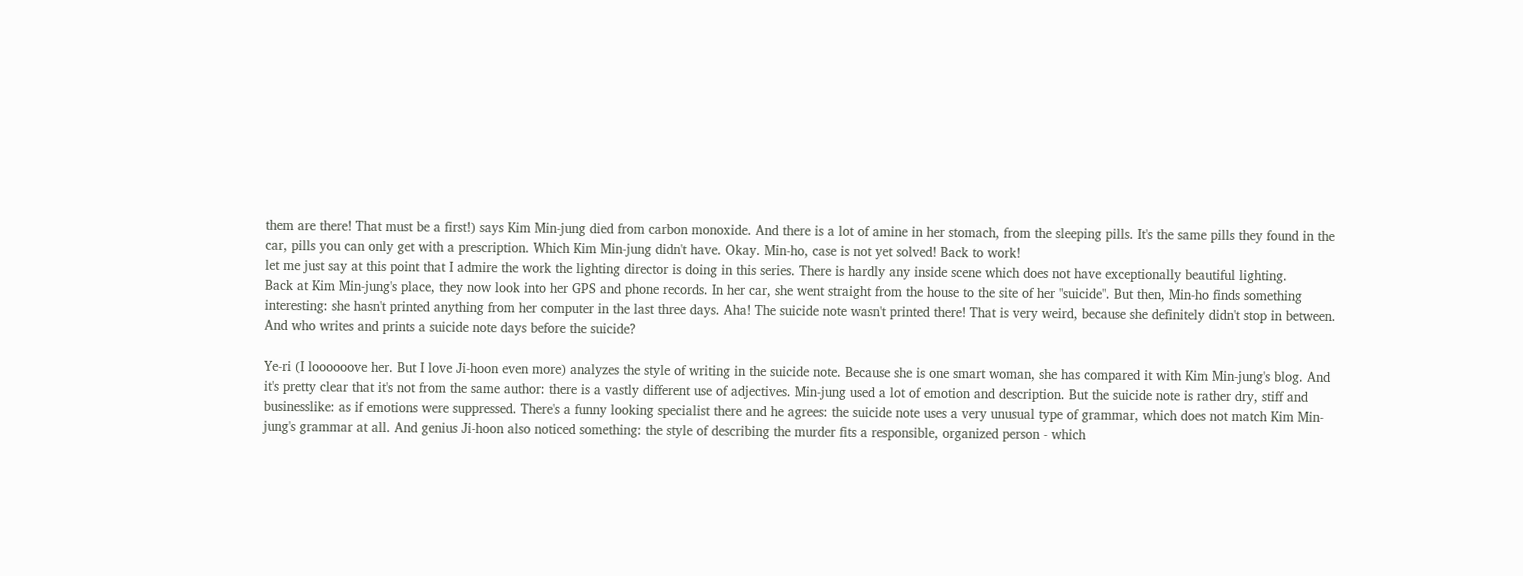them are there! That must be a first!) says Kim Min-jung died from carbon monoxide. And there is a lot of amine in her stomach, from the sleeping pills. It's the same pills they found in the car, pills you can only get with a prescription. Which Kim Min-jung didn't have. Okay. Min-ho, case is not yet solved! Back to work!
let me just say at this point that I admire the work the lighting director is doing in this series. There is hardly any inside scene which does not have exceptionally beautiful lighting.
Back at Kim Min-jung's place, they now look into her GPS and phone records. In her car, she went straight from the house to the site of her "suicide". But then, Min-ho finds something interesting: she hasn't printed anything from her computer in the last three days. Aha! The suicide note wasn't printed there! That is very weird, because she definitely didn't stop in between. And who writes and prints a suicide note days before the suicide?

Ye-ri (I loooooove her. But I love Ji-hoon even more) analyzes the style of writing in the suicide note. Because she is one smart woman, she has compared it with Kim Min-jung's blog. And it's pretty clear that it's not from the same author: there is a vastly different use of adjectives. Min-jung used a lot of emotion and description. But the suicide note is rather dry, stiff and businesslike: as if emotions were suppressed. There's a funny looking specialist there and he agrees: the suicide note uses a very unusual type of grammar, which does not match Kim Min-jung's grammar at all. And genius Ji-hoon also noticed something: the style of describing the murder fits a responsible, organized person - which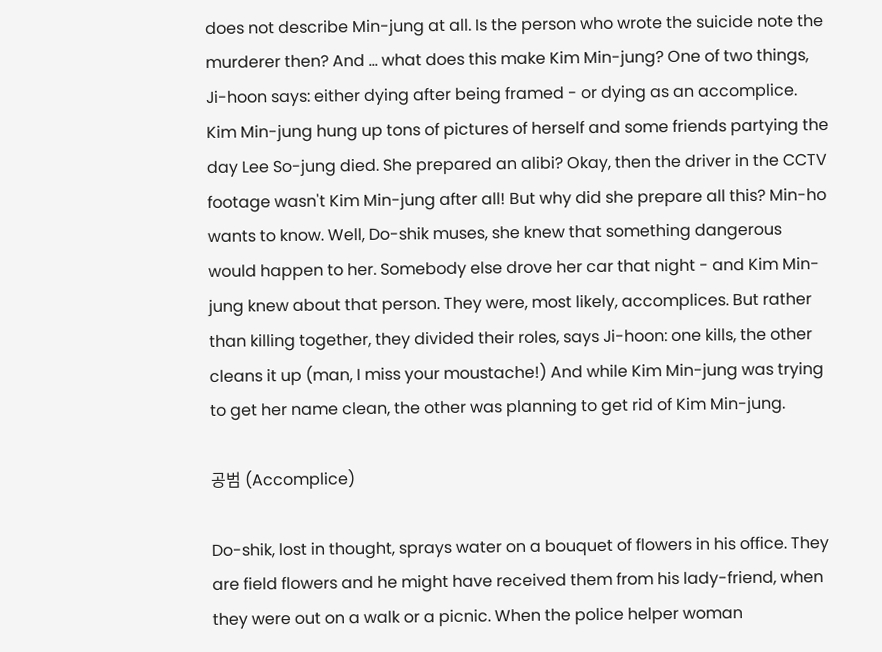does not describe Min-jung at all. Is the person who wrote the suicide note the murderer then? And ... what does this make Kim Min-jung? One of two things, Ji-hoon says: either dying after being framed - or dying as an accomplice.
Kim Min-jung hung up tons of pictures of herself and some friends partying the day Lee So-jung died. She prepared an alibi? Okay, then the driver in the CCTV footage wasn't Kim Min-jung after all! But why did she prepare all this? Min-ho wants to know. Well, Do-shik muses, she knew that something dangerous would happen to her. Somebody else drove her car that night - and Kim Min-jung knew about that person. They were, most likely, accomplices. But rather than killing together, they divided their roles, says Ji-hoon: one kills, the other cleans it up (man, I miss your moustache!) And while Kim Min-jung was trying to get her name clean, the other was planning to get rid of Kim Min-jung.

공범 (Accomplice)

Do-shik, lost in thought, sprays water on a bouquet of flowers in his office. They are field flowers and he might have received them from his lady-friend, when they were out on a walk or a picnic. When the police helper woman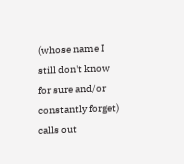(whose name I still don't know for sure and/or constantly forget) calls out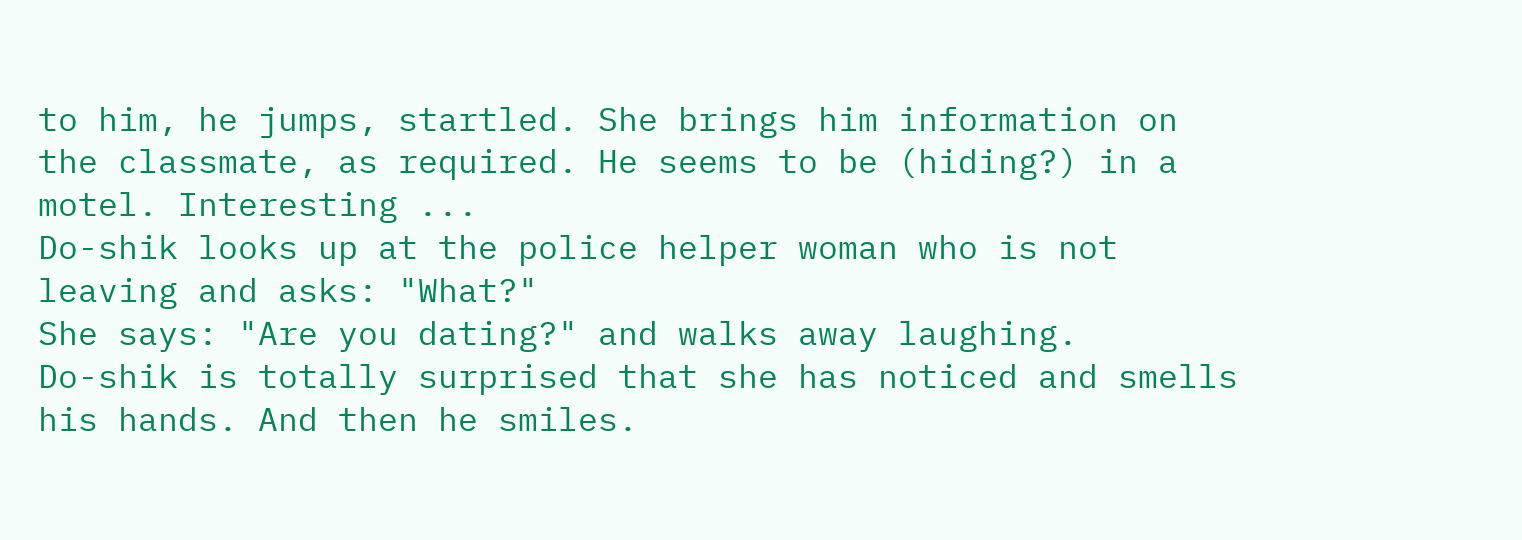to him, he jumps, startled. She brings him information on the classmate, as required. He seems to be (hiding?) in a motel. Interesting ...
Do-shik looks up at the police helper woman who is not leaving and asks: "What?"
She says: "Are you dating?" and walks away laughing.
Do-shik is totally surprised that she has noticed and smells his hands. And then he smiles.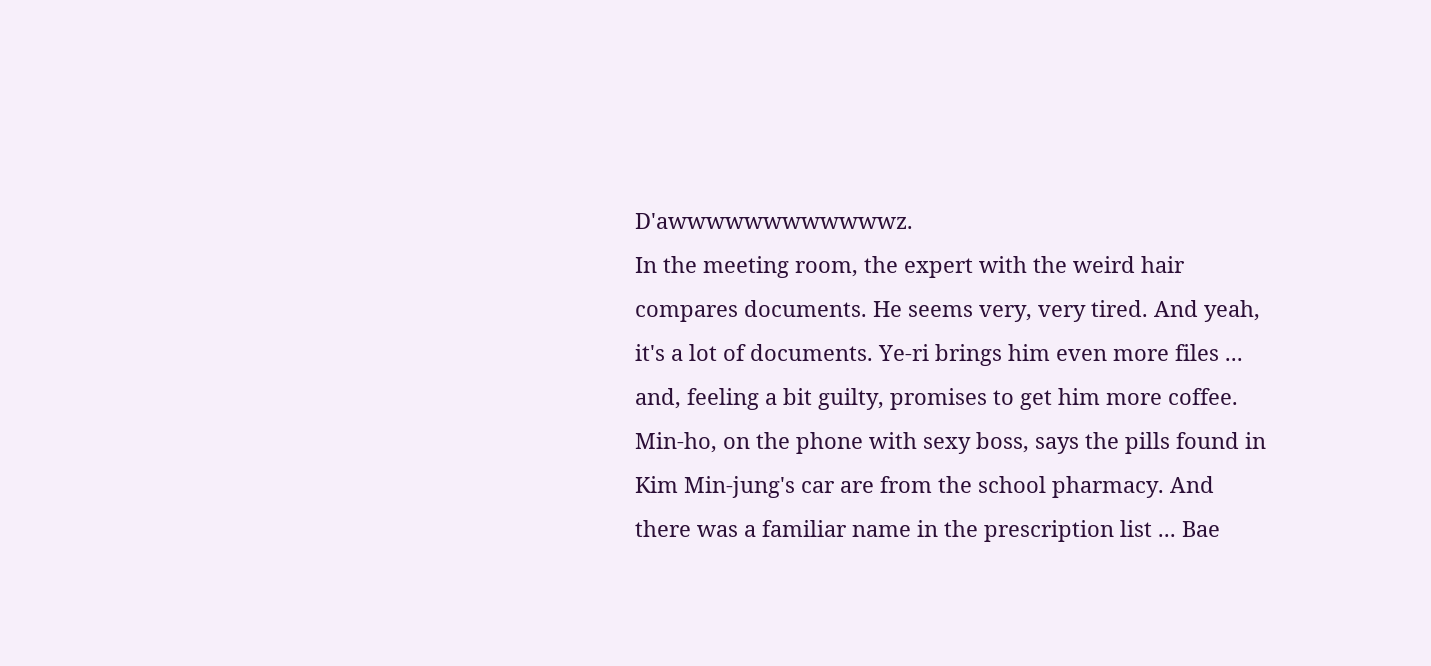D'awwwwwwwwwwwwz.
In the meeting room, the expert with the weird hair compares documents. He seems very, very tired. And yeah, it's a lot of documents. Ye-ri brings him even more files ... and, feeling a bit guilty, promises to get him more coffee.
Min-ho, on the phone with sexy boss, says the pills found in Kim Min-jung's car are from the school pharmacy. And there was a familiar name in the prescription list ... Bae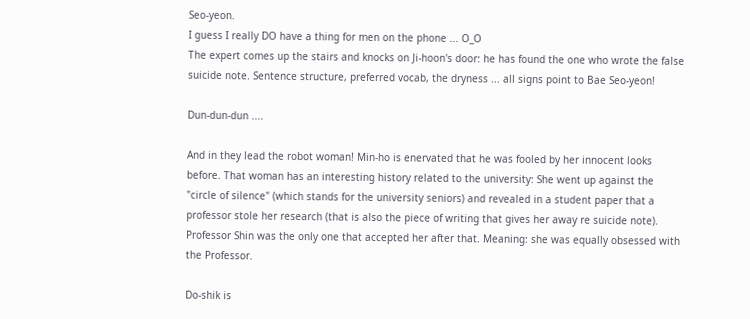Seo-yeon.
I guess I really DO have a thing for men on the phone ... O_O
The expert comes up the stairs and knocks on Ji-hoon's door: he has found the one who wrote the false suicide note. Sentence structure, preferred vocab, the dryness ... all signs point to Bae Seo-yeon!

Dun-dun-dun ....

And in they lead the robot woman! Min-ho is enervated that he was fooled by her innocent looks before. That woman has an interesting history related to the university: She went up against the "circle of silence" (which stands for the university seniors) and revealed in a student paper that a professor stole her research (that is also the piece of writing that gives her away re suicide note). Professor Shin was the only one that accepted her after that. Meaning: she was equally obsessed with the Professor.

Do-shik is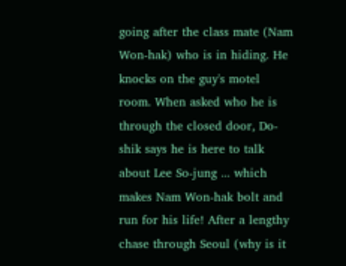going after the class mate (Nam Won-hak) who is in hiding. He knocks on the guy's motel room. When asked who he is through the closed door, Do-shik says he is here to talk about Lee So-jung ... which makes Nam Won-hak bolt and run for his life! After a lengthy chase through Seoul (why is it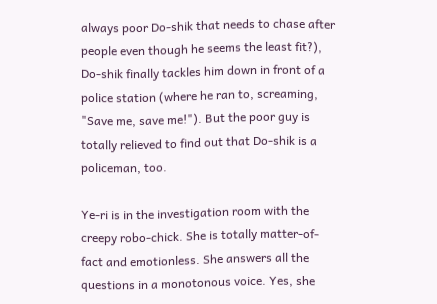always poor Do-shik that needs to chase after people even though he seems the least fit?), Do-shik finally tackles him down in front of a police station (where he ran to, screaming, "Save me, save me!"). But the poor guy is totally relieved to find out that Do-shik is a policeman, too.

Ye-ri is in the investigation room with the creepy robo-chick. She is totally matter-of-fact and emotionless. She answers all the questions in a monotonous voice. Yes, she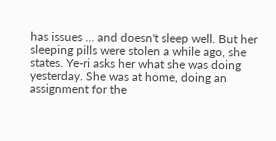has issues ... and doesn't sleep well. But her sleeping pills were stolen a while ago, she states. Ye-ri asks her what she was doing yesterday. She was at home, doing an assignment for the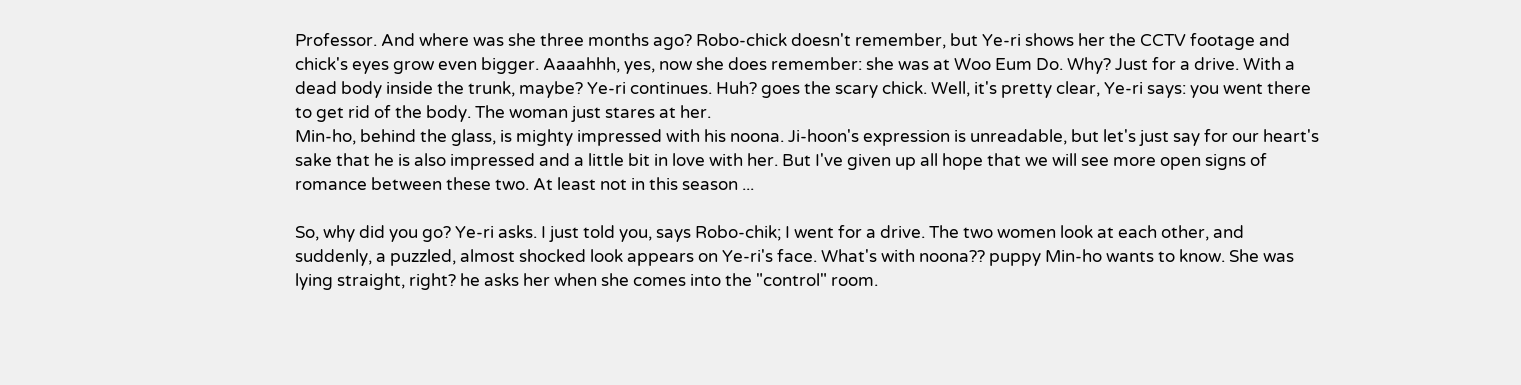Professor. And where was she three months ago? Robo-chick doesn't remember, but Ye-ri shows her the CCTV footage and chick's eyes grow even bigger. Aaaahhh, yes, now she does remember: she was at Woo Eum Do. Why? Just for a drive. With a dead body inside the trunk, maybe? Ye-ri continues. Huh? goes the scary chick. Well, it's pretty clear, Ye-ri says: you went there to get rid of the body. The woman just stares at her.
Min-ho, behind the glass, is mighty impressed with his noona. Ji-hoon's expression is unreadable, but let's just say for our heart's sake that he is also impressed and a little bit in love with her. But I've given up all hope that we will see more open signs of romance between these two. At least not in this season ...

So, why did you go? Ye-ri asks. I just told you, says Robo-chik; I went for a drive. The two women look at each other, and suddenly, a puzzled, almost shocked look appears on Ye-ri's face. What's with noona?? puppy Min-ho wants to know. She was lying straight, right? he asks her when she comes into the "control" room.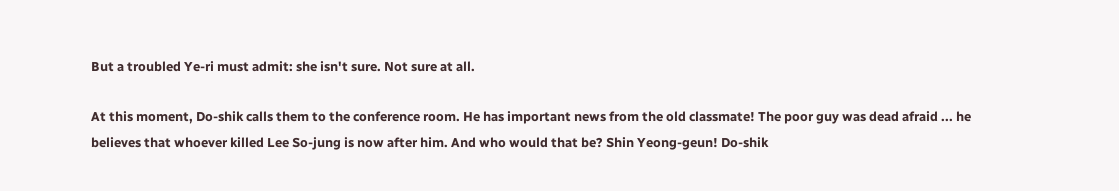But a troubled Ye-ri must admit: she isn't sure. Not sure at all.

At this moment, Do-shik calls them to the conference room. He has important news from the old classmate! The poor guy was dead afraid ... he believes that whoever killed Lee So-jung is now after him. And who would that be? Shin Yeong-geun! Do-shik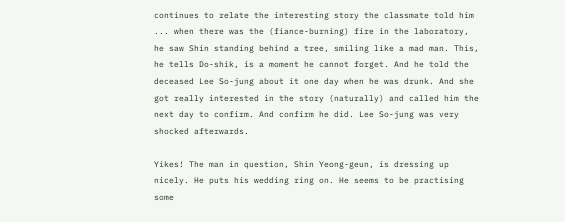continues to relate the interesting story the classmate told him  ... when there was the (fiance-burning) fire in the laboratory, he saw Shin standing behind a tree, smiling like a mad man. This, he tells Do-shik, is a moment he cannot forget. And he told the deceased Lee So-jung about it one day when he was drunk. And she got really interested in the story (naturally) and called him the next day to confirm. And confirm he did. Lee So-jung was very shocked afterwards.

Yikes! The man in question, Shin Yeong-geun, is dressing up nicely. He puts his wedding ring on. He seems to be practising some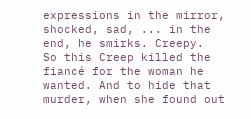expressions in the mirror, shocked, sad, ... in the end, he smirks. Creepy.
So this Creep killed the fiancé for the woman he wanted. And to hide that murder, when she found out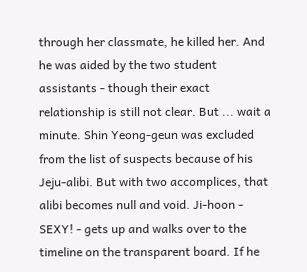through her classmate, he killed her. And he was aided by the two student assistants - though their exact relationship is still not clear. But ... wait a minute. Shin Yeong-geun was excluded from the list of suspects because of his Jeju-alibi. But with two accomplices, that alibi becomes null and void. Ji-hoon - SEXY! - gets up and walks over to the timeline on the transparent board. If he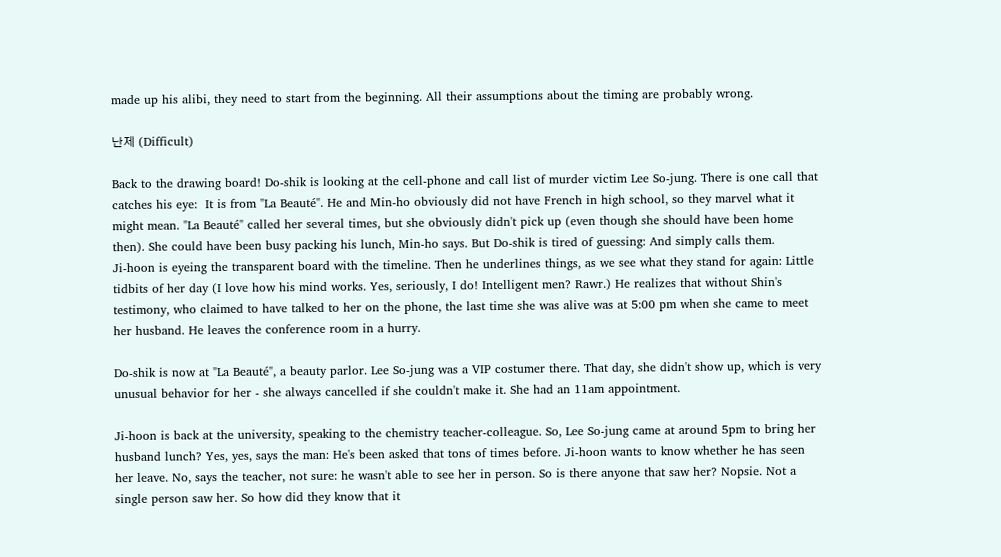made up his alibi, they need to start from the beginning. All their assumptions about the timing are probably wrong.

난제 (Difficult)

Back to the drawing board! Do-shik is looking at the cell-phone and call list of murder victim Lee So-jung. There is one call that catches his eye:  It is from "La Beauté". He and Min-ho obviously did not have French in high school, so they marvel what it might mean. "La Beauté" called her several times, but she obviously didn't pick up (even though she should have been home then). She could have been busy packing his lunch, Min-ho says. But Do-shik is tired of guessing: And simply calls them.
Ji-hoon is eyeing the transparent board with the timeline. Then he underlines things, as we see what they stand for again: Little tidbits of her day (I love how his mind works. Yes, seriously, I do! Intelligent men? Rawr.) He realizes that without Shin's testimony, who claimed to have talked to her on the phone, the last time she was alive was at 5:00 pm when she came to meet her husband. He leaves the conference room in a hurry.

Do-shik is now at "La Beauté", a beauty parlor. Lee So-jung was a VIP costumer there. That day, she didn't show up, which is very unusual behavior for her - she always cancelled if she couldn't make it. She had an 11am appointment.

Ji-hoon is back at the university, speaking to the chemistry teacher-colleague. So, Lee So-jung came at around 5pm to bring her husband lunch? Yes, yes, says the man: He's been asked that tons of times before. Ji-hoon wants to know whether he has seen her leave. No, says the teacher, not sure: he wasn't able to see her in person. So is there anyone that saw her? Nopsie. Not a single person saw her. So how did they know that it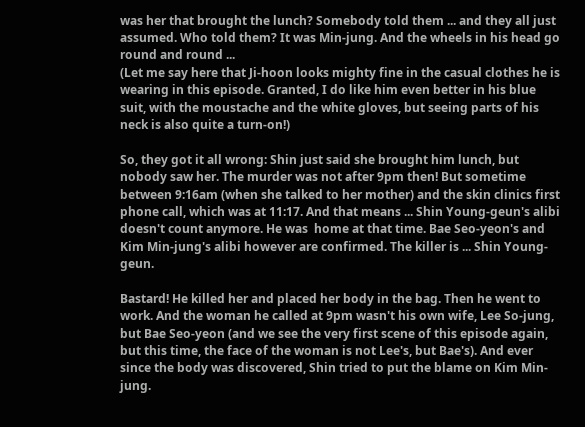was her that brought the lunch? Somebody told them ... and they all just assumed. Who told them? It was Min-jung. And the wheels in his head go round and round ...
(Let me say here that Ji-hoon looks mighty fine in the casual clothes he is wearing in this episode. Granted, I do like him even better in his blue suit, with the moustache and the white gloves, but seeing parts of his neck is also quite a turn-on!)

So, they got it all wrong: Shin just said she brought him lunch, but nobody saw her. The murder was not after 9pm then! But sometime between 9:16am (when she talked to her mother) and the skin clinics first phone call, which was at 11:17. And that means ... Shin Young-geun's alibi doesn't count anymore. He was  home at that time. Bae Seo-yeon's and Kim Min-jung's alibi however are confirmed. The killer is ... Shin Young-geun.

Bastard! He killed her and placed her body in the bag. Then he went to work. And the woman he called at 9pm wasn't his own wife, Lee So-jung, but Bae Seo-yeon (and we see the very first scene of this episode again, but this time, the face of the woman is not Lee's, but Bae's). And ever since the body was discovered, Shin tried to put the blame on Kim Min-jung.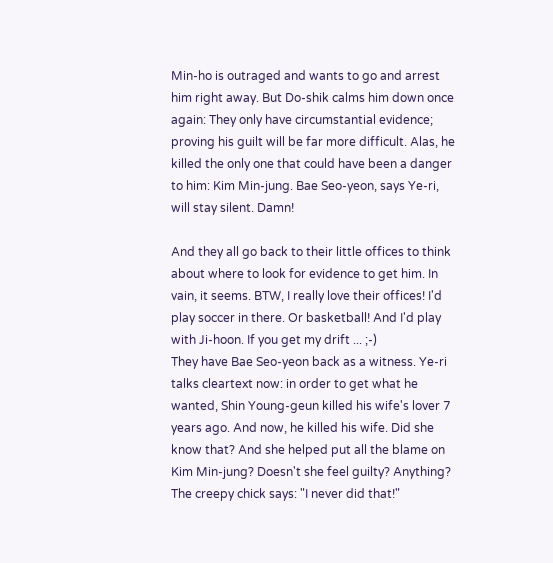Min-ho is outraged and wants to go and arrest him right away. But Do-shik calms him down once again: They only have circumstantial evidence; proving his guilt will be far more difficult. Alas, he killed the only one that could have been a danger to him: Kim Min-jung. Bae Seo-yeon, says Ye-ri, will stay silent. Damn!

And they all go back to their little offices to think about where to look for evidence to get him. In vain, it seems. BTW, I really love their offices! I'd play soccer in there. Or basketball! And I'd play with Ji-hoon. If you get my drift ... ;-)
They have Bae Seo-yeon back as a witness. Ye-ri talks cleartext now: in order to get what he wanted, Shin Young-geun killed his wife's lover 7 years ago. And now, he killed his wife. Did she know that? And she helped put all the blame on Kim Min-jung? Doesn't she feel guilty? Anything?
The creepy chick says: "I never did that!"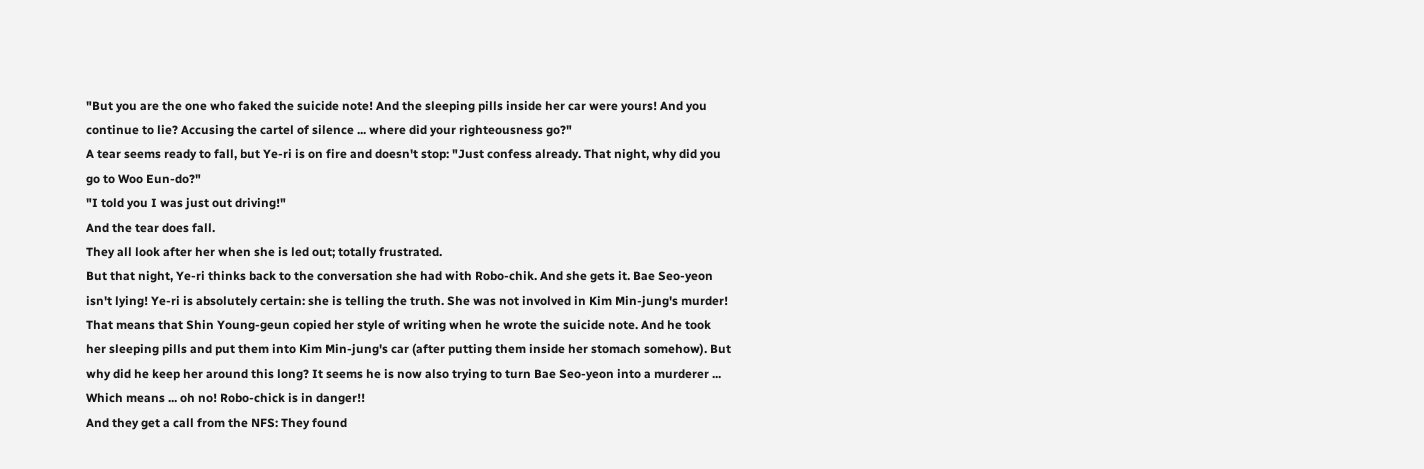"But you are the one who faked the suicide note! And the sleeping pills inside her car were yours! And you continue to lie? Accusing the cartel of silence ... where did your righteousness go?"
A tear seems ready to fall, but Ye-ri is on fire and doesn't stop: "Just confess already. That night, why did you go to Woo Eun-do?"
"I told you I was just out driving!"
And the tear does fall.
They all look after her when she is led out; totally frustrated.
But that night, Ye-ri thinks back to the conversation she had with Robo-chik. And she gets it. Bae Seo-yeon isn't lying! Ye-ri is absolutely certain: she is telling the truth. She was not involved in Kim Min-jung's murder! That means that Shin Young-geun copied her style of writing when he wrote the suicide note. And he took her sleeping pills and put them into Kim Min-jung's car (after putting them inside her stomach somehow). But why did he keep her around this long? It seems he is now also trying to turn Bae Seo-yeon into a murderer ... Which means ... oh no! Robo-chick is in danger!!
And they get a call from the NFS: They found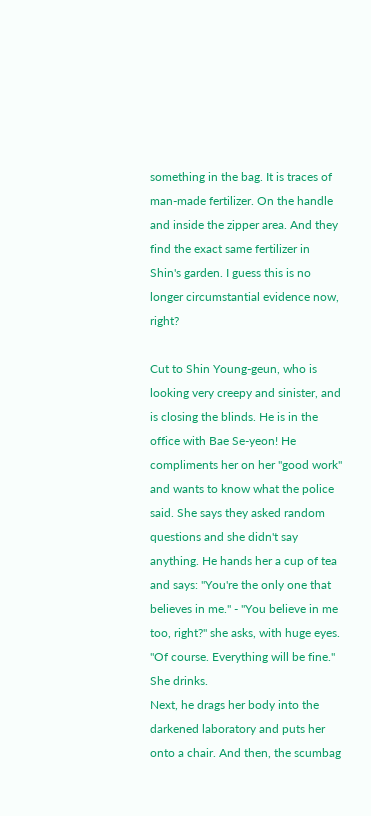something in the bag. It is traces of man-made fertilizer. On the handle and inside the zipper area. And they find the exact same fertilizer in Shin's garden. I guess this is no longer circumstantial evidence now, right?

Cut to Shin Young-geun, who is looking very creepy and sinister, and is closing the blinds. He is in the office with Bae Se-yeon! He compliments her on her "good work" and wants to know what the police said. She says they asked random questions and she didn't say anything. He hands her a cup of tea and says: "You're the only one that believes in me." - "You believe in me too, right?" she asks, with huge eyes. "Of course. Everything will be fine." She drinks.
Next, he drags her body into the darkened laboratory and puts her onto a chair. And then, the scumbag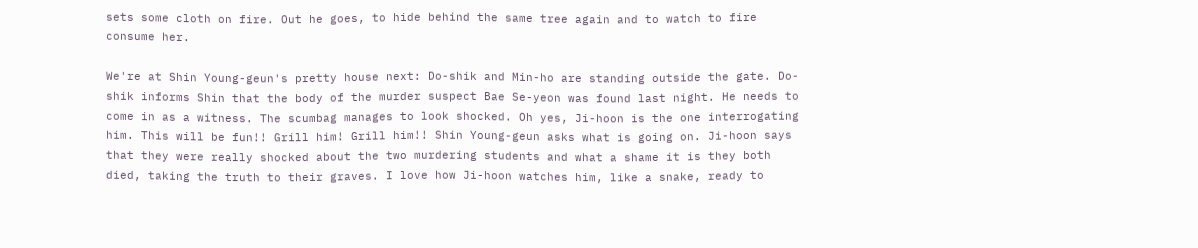sets some cloth on fire. Out he goes, to hide behind the same tree again and to watch to fire consume her.

We're at Shin Young-geun's pretty house next: Do-shik and Min-ho are standing outside the gate. Do-shik informs Shin that the body of the murder suspect Bae Se-yeon was found last night. He needs to come in as a witness. The scumbag manages to look shocked. Oh yes, Ji-hoon is the one interrogating him. This will be fun!! Grill him! Grill him!! Shin Young-geun asks what is going on. Ji-hoon says that they were really shocked about the two murdering students and what a shame it is they both died, taking the truth to their graves. I love how Ji-hoon watches him, like a snake, ready to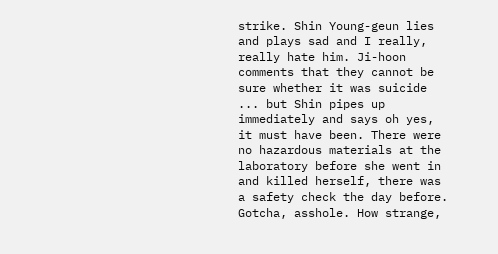strike. Shin Young-geun lies and plays sad and I really, really hate him. Ji-hoon comments that they cannot be sure whether it was suicide ... but Shin pipes up immediately and says oh yes, it must have been. There were no hazardous materials at the laboratory before she went in and killed herself, there was a safety check the day before.
Gotcha, asshole. How strange,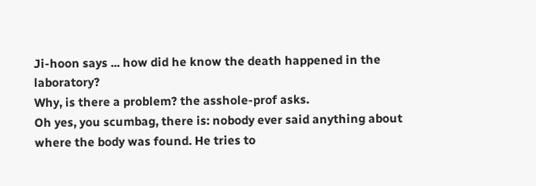Ji-hoon says ... how did he know the death happened in the laboratory?
Why, is there a problem? the asshole-prof asks.
Oh yes, you scumbag, there is: nobody ever said anything about where the body was found. He tries to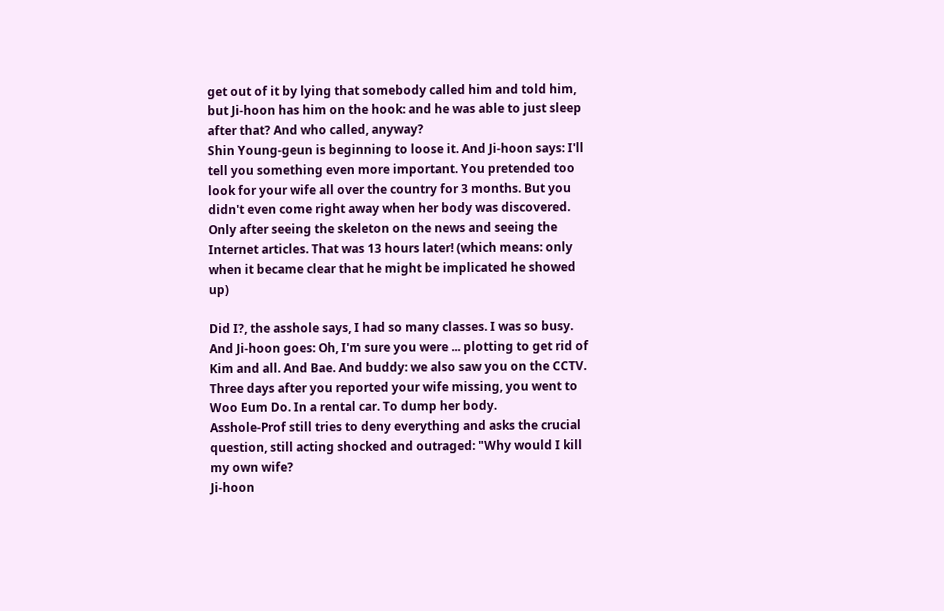get out of it by lying that somebody called him and told him, but Ji-hoon has him on the hook: and he was able to just sleep after that? And who called, anyway?
Shin Young-geun is beginning to loose it. And Ji-hoon says: I'll tell you something even more important. You pretended too look for your wife all over the country for 3 months. But you didn't even come right away when her body was discovered. Only after seeing the skeleton on the news and seeing the Internet articles. That was 13 hours later! (which means: only when it became clear that he might be implicated he showed up)

Did I?, the asshole says, I had so many classes. I was so busy.
And Ji-hoon goes: Oh, I'm sure you were ... plotting to get rid of Kim and all. And Bae. And buddy: we also saw you on the CCTV. Three days after you reported your wife missing, you went to Woo Eum Do. In a rental car. To dump her body.
Asshole-Prof still tries to deny everything and asks the crucial question, still acting shocked and outraged: "Why would I kill my own wife?
Ji-hoon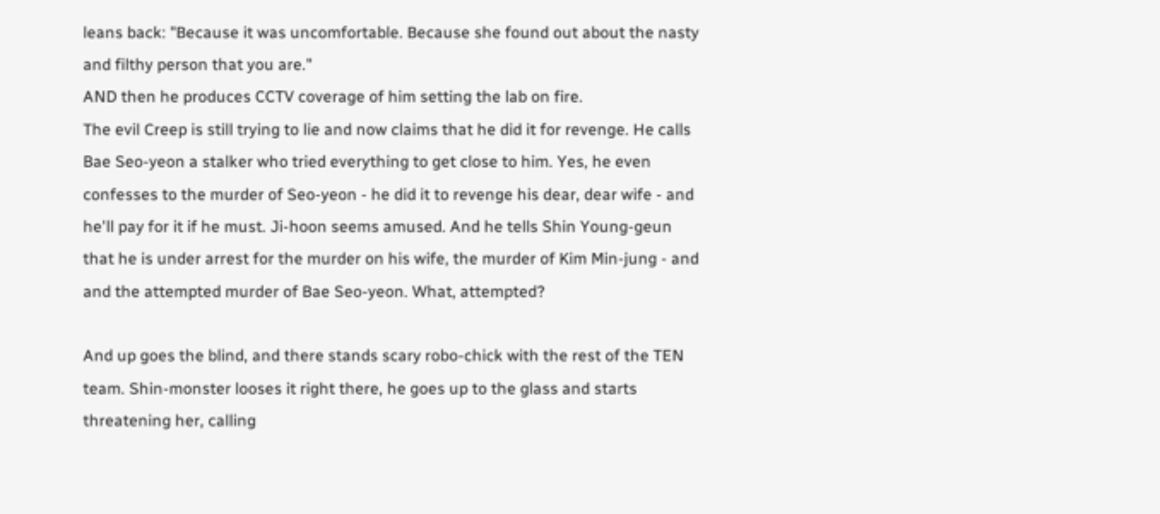leans back: "Because it was uncomfortable. Because she found out about the nasty and filthy person that you are."
AND then he produces CCTV coverage of him setting the lab on fire.
The evil Creep is still trying to lie and now claims that he did it for revenge. He calls Bae Seo-yeon a stalker who tried everything to get close to him. Yes, he even confesses to the murder of Seo-yeon - he did it to revenge his dear, dear wife - and he'll pay for it if he must. Ji-hoon seems amused. And he tells Shin Young-geun that he is under arrest for the murder on his wife, the murder of Kim Min-jung - and and the attempted murder of Bae Seo-yeon. What, attempted?

And up goes the blind, and there stands scary robo-chick with the rest of the TEN team. Shin-monster looses it right there, he goes up to the glass and starts threatening her, calling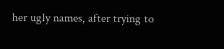her ugly names, after trying to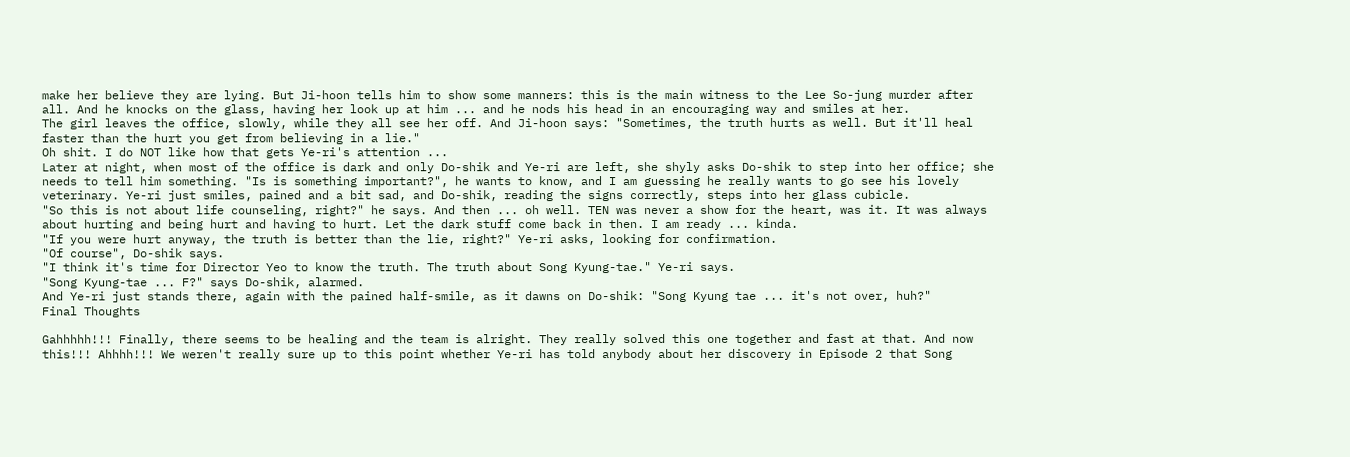make her believe they are lying. But Ji-hoon tells him to show some manners: this is the main witness to the Lee So-jung murder after all. And he knocks on the glass, having her look up at him ... and he nods his head in an encouraging way and smiles at her.
The girl leaves the office, slowly, while they all see her off. And Ji-hoon says: "Sometimes, the truth hurts as well. But it'll heal faster than the hurt you get from believing in a lie."
Oh shit. I do NOT like how that gets Ye-ri's attention ...
Later at night, when most of the office is dark and only Do-shik and Ye-ri are left, she shyly asks Do-shik to step into her office; she needs to tell him something. "Is is something important?", he wants to know, and I am guessing he really wants to go see his lovely veterinary. Ye-ri just smiles, pained and a bit sad, and Do-shik, reading the signs correctly, steps into her glass cubicle.
"So this is not about life counseling, right?" he says. And then ... oh well. TEN was never a show for the heart, was it. It was always about hurting and being hurt and having to hurt. Let the dark stuff come back in then. I am ready ... kinda.
"If you were hurt anyway, the truth is better than the lie, right?" Ye-ri asks, looking for confirmation.
"Of course", Do-shik says.
"I think it's time for Director Yeo to know the truth. The truth about Song Kyung-tae." Ye-ri says.
"Song Kyung-tae ... F?" says Do-shik, alarmed.
And Ye-ri just stands there, again with the pained half-smile, as it dawns on Do-shik: "Song Kyung tae ... it's not over, huh?"
Final Thoughts

Gahhhhh!!! Finally, there seems to be healing and the team is alright. They really solved this one together and fast at that. And now this!!! Ahhhh!!! We weren't really sure up to this point whether Ye-ri has told anybody about her discovery in Episode 2 that Song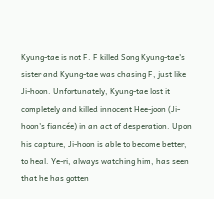Kyung-tae is not F. F killed Song Kyung-tae's sister and Kyung-tae was chasing F, just like Ji-hoon. Unfortunately, Kyung-tae lost it completely and killed innocent Hee-joon (Ji-hoon's fiancée) in an act of desperation. Upon his capture, Ji-hoon is able to become better, to heal. Ye-ri, always watching him, has seen that he has gotten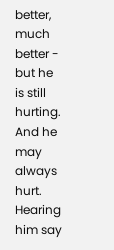better, much better - but he is still hurting. And he may always hurt. Hearing him say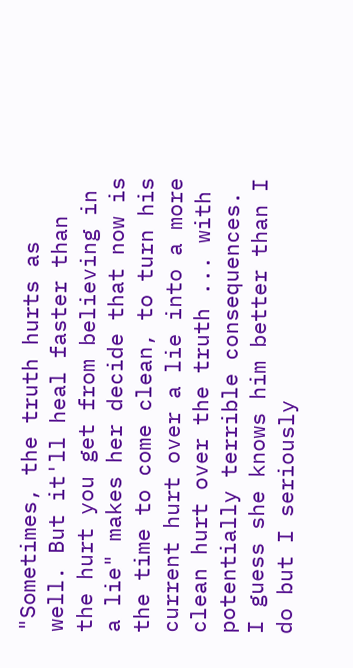"Sometimes, the truth hurts as well. But it'll heal faster than the hurt you get from believing in a lie" makes her decide that now is the time to come clean, to turn his current hurt over a lie into a more clean hurt over the truth ... with potentially terrible consequences. I guess she knows him better than I do but I seriously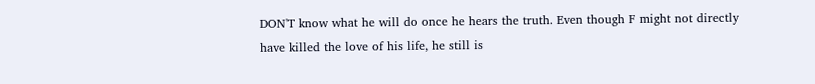DON'T know what he will do once he hears the truth. Even though F might not directly have killed the love of his life, he still is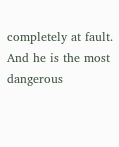completely at fault. And he is the most dangerous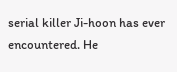serial killer Ji-hoon has ever encountered. He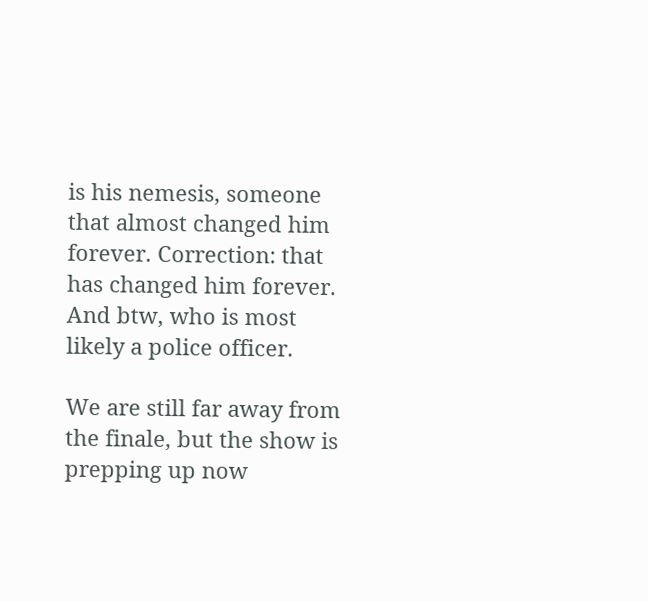is his nemesis, someone that almost changed him forever. Correction: that has changed him forever. And btw, who is most likely a police officer.

We are still far away from the finale, but the show is prepping up now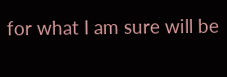for what I am sure will be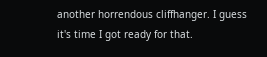another horrendous cliffhanger. I guess it's time I got ready for that.